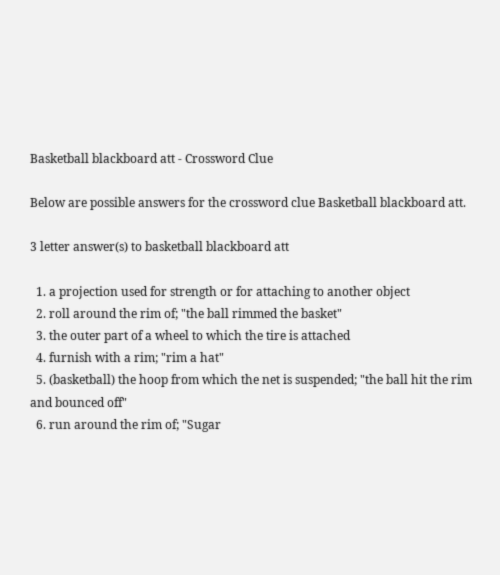Basketball blackboard att - Crossword Clue

Below are possible answers for the crossword clue Basketball blackboard att.

3 letter answer(s) to basketball blackboard att

  1. a projection used for strength or for attaching to another object
  2. roll around the rim of; "the ball rimmed the basket"
  3. the outer part of a wheel to which the tire is attached
  4. furnish with a rim; "rim a hat"
  5. (basketball) the hoop from which the net is suspended; "the ball hit the rim and bounced off"
  6. run around the rim of; "Sugar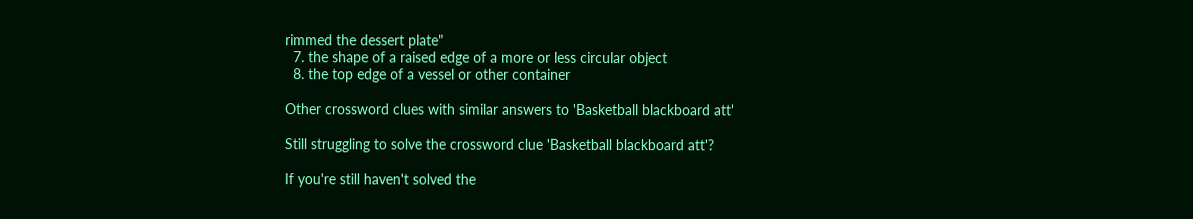rimmed the dessert plate"
  7. the shape of a raised edge of a more or less circular object
  8. the top edge of a vessel or other container

Other crossword clues with similar answers to 'Basketball blackboard att'

Still struggling to solve the crossword clue 'Basketball blackboard att'?

If you're still haven't solved the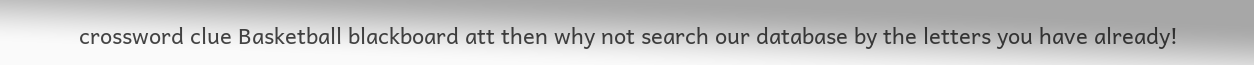crossword clue Basketball blackboard att then why not search our database by the letters you have already!